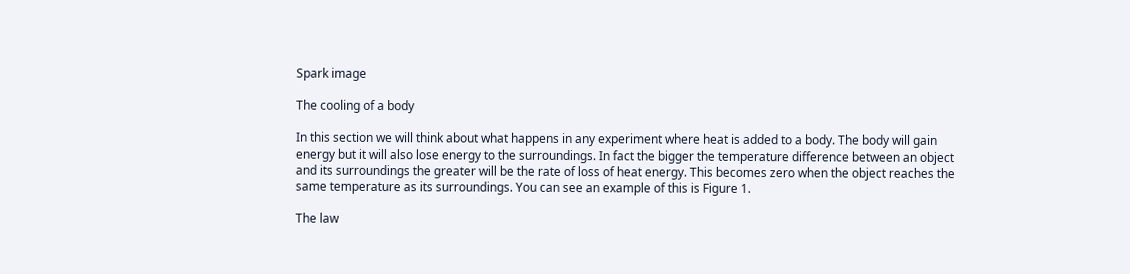Spark image

The cooling of a body

In this section we will think about what happens in any experiment where heat is added to a body. The body will gain energy but it will also lose energy to the surroundings. In fact the bigger the temperature difference between an object and its surroundings the greater will be the rate of loss of heat energy. This becomes zero when the object reaches the same temperature as its surroundings. You can see an example of this is Figure 1.

The law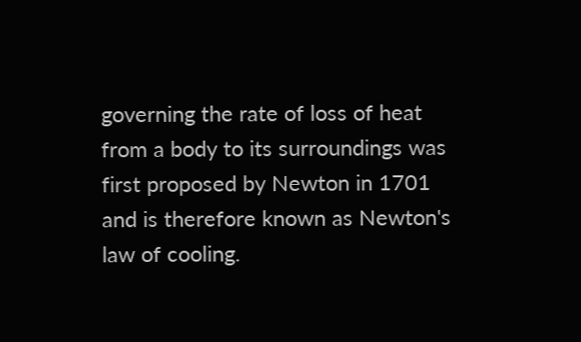governing the rate of loss of heat from a body to its surroundings was first proposed by Newton in 1701 and is therefore known as Newton's law of cooling.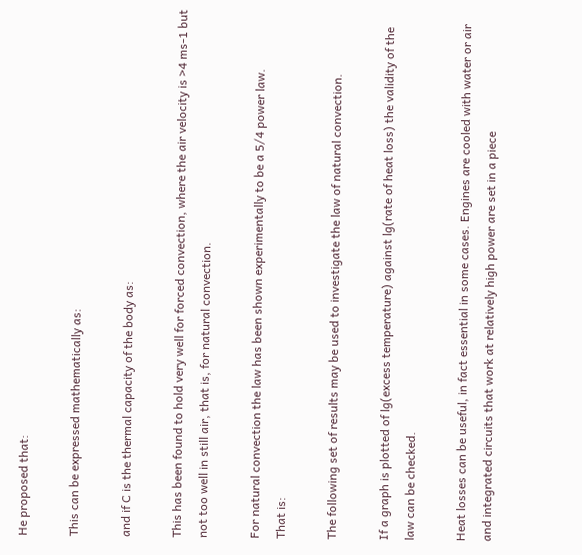He proposed that:

This can be expressed mathematically as:

and if C is the thermal capacity of the body as:

This has been found to hold very well for forced convection, where the air velocity is >4 ms-1 but not too well in still air, that is, for natural convection.

For natural convection the law has been shown experimentally to be a 5/4 power law.
That is:

The following set of results may be used to investigate the law of natural convection.

If a graph is plotted of lg(excess temperature) against lg(rate of heat loss) the validity of the law can be checked.

Heat losses can be useful, in fact essential in some cases. Engines are cooled with water or air and integrated circuits that work at relatively high power are set in a piece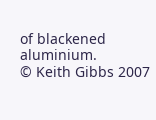of blackened aluminium.
© Keith Gibbs 2007